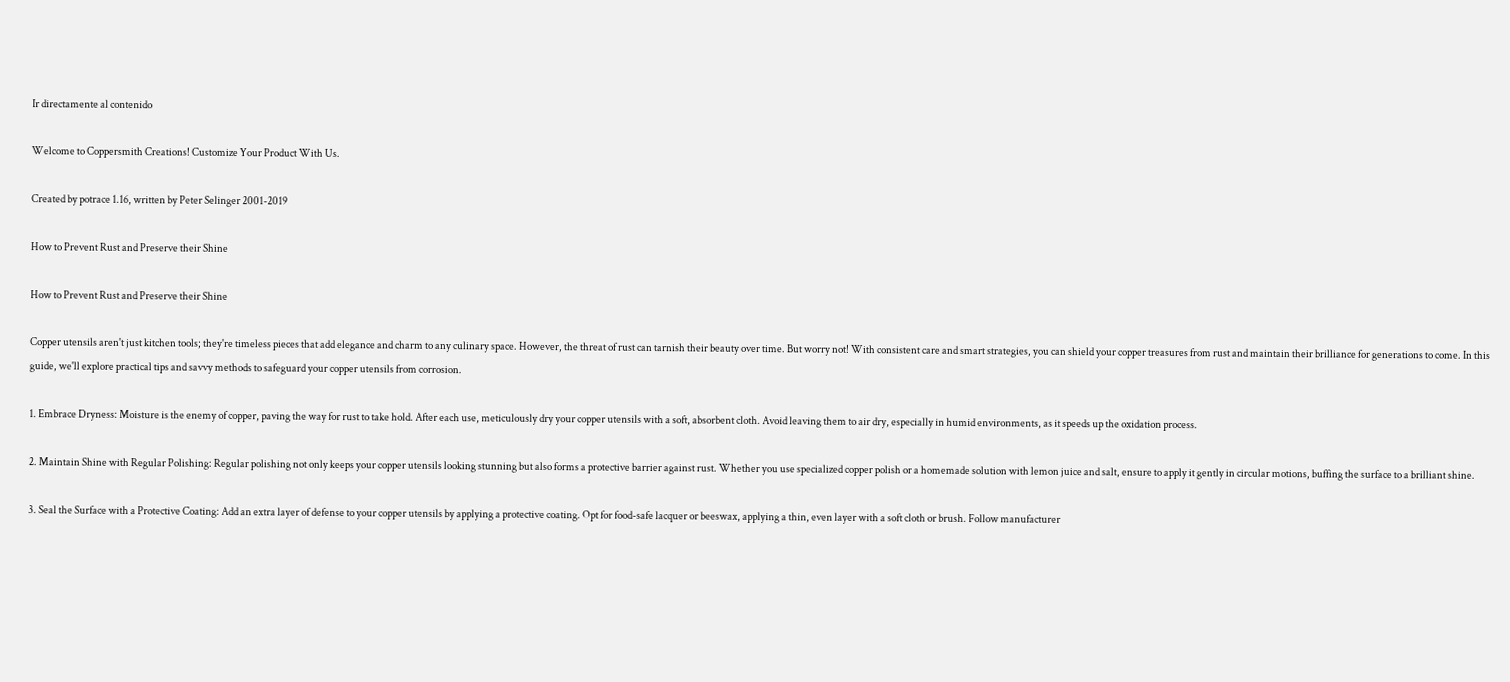Ir directamente al contenido

Welcome to Coppersmith Creations! Customize Your Product With Us.

Created by potrace 1.16, written by Peter Selinger 2001-2019

How to Prevent Rust and Preserve their Shine

How to Prevent Rust and Preserve their Shine

Copper utensils aren't just kitchen tools; they're timeless pieces that add elegance and charm to any culinary space. However, the threat of rust can tarnish their beauty over time. But worry not! With consistent care and smart strategies, you can shield your copper treasures from rust and maintain their brilliance for generations to come. In this guide, we'll explore practical tips and savvy methods to safeguard your copper utensils from corrosion.

1. Embrace Dryness: Moisture is the enemy of copper, paving the way for rust to take hold. After each use, meticulously dry your copper utensils with a soft, absorbent cloth. Avoid leaving them to air dry, especially in humid environments, as it speeds up the oxidation process.

2. Maintain Shine with Regular Polishing: Regular polishing not only keeps your copper utensils looking stunning but also forms a protective barrier against rust. Whether you use specialized copper polish or a homemade solution with lemon juice and salt, ensure to apply it gently in circular motions, buffing the surface to a brilliant shine.

3. Seal the Surface with a Protective Coating: Add an extra layer of defense to your copper utensils by applying a protective coating. Opt for food-safe lacquer or beeswax, applying a thin, even layer with a soft cloth or brush. Follow manufacturer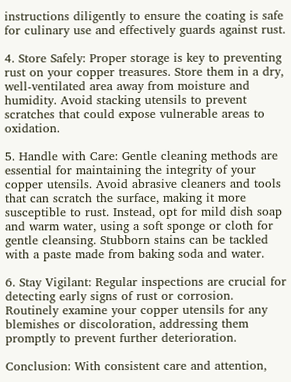instructions diligently to ensure the coating is safe for culinary use and effectively guards against rust.

4. Store Safely: Proper storage is key to preventing rust on your copper treasures. Store them in a dry, well-ventilated area away from moisture and humidity. Avoid stacking utensils to prevent scratches that could expose vulnerable areas to oxidation.

5. Handle with Care: Gentle cleaning methods are essential for maintaining the integrity of your copper utensils. Avoid abrasive cleaners and tools that can scratch the surface, making it more susceptible to rust. Instead, opt for mild dish soap and warm water, using a soft sponge or cloth for gentle cleansing. Stubborn stains can be tackled with a paste made from baking soda and water.

6. Stay Vigilant: Regular inspections are crucial for detecting early signs of rust or corrosion. Routinely examine your copper utensils for any blemishes or discoloration, addressing them promptly to prevent further deterioration.

Conclusion: With consistent care and attention,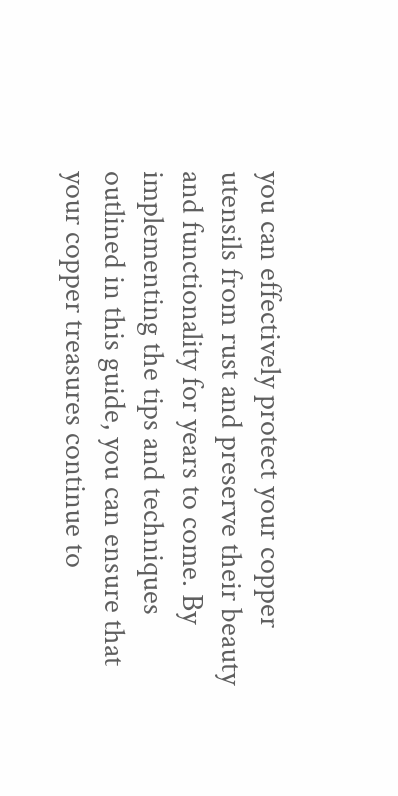you can effectively protect your copper utensils from rust and preserve their beauty and functionality for years to come. By implementing the tips and techniques outlined in this guide, you can ensure that your copper treasures continue to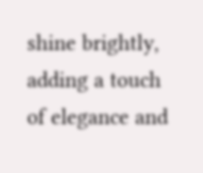shine brightly, adding a touch of elegance and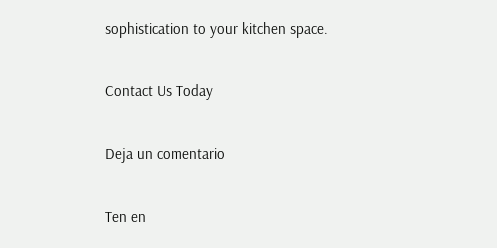sophistication to your kitchen space.

Contact Us Today

Deja un comentario

Ten en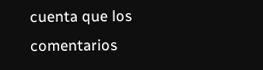cuenta que los comentarios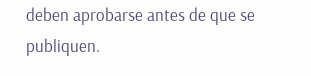deben aprobarse antes de que se publiquen.